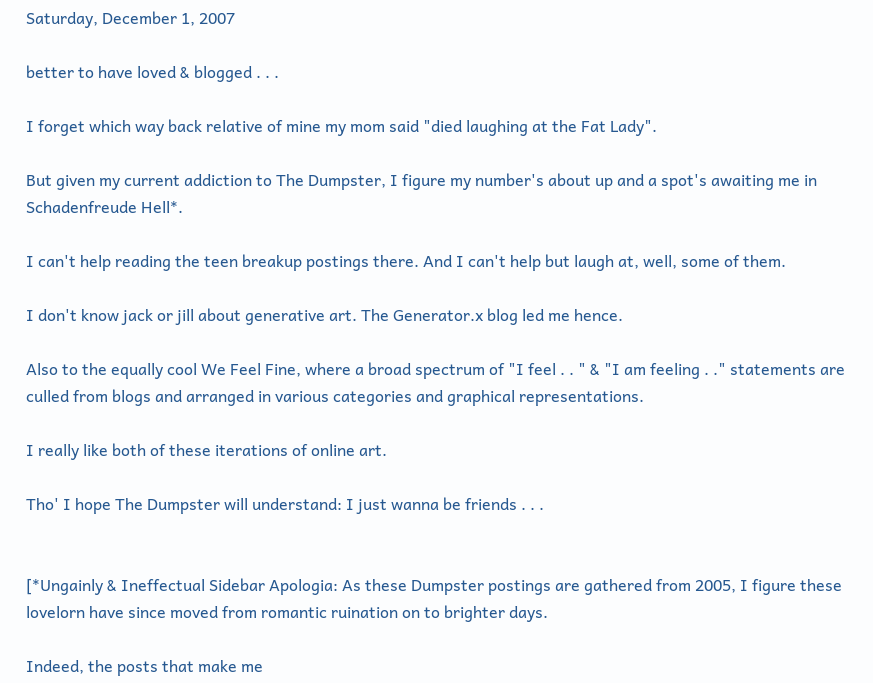Saturday, December 1, 2007

better to have loved & blogged . . .

I forget which way back relative of mine my mom said "died laughing at the Fat Lady".

But given my current addiction to The Dumpster, I figure my number's about up and a spot's awaiting me in Schadenfreude Hell*.

I can't help reading the teen breakup postings there. And I can't help but laugh at, well, some of them.

I don't know jack or jill about generative art. The Generator.x blog led me hence.

Also to the equally cool We Feel Fine, where a broad spectrum of "I feel . . " & "I am feeling . ." statements are culled from blogs and arranged in various categories and graphical representations.

I really like both of these iterations of online art.

Tho' I hope The Dumpster will understand: I just wanna be friends . . .


[*Ungainly & Ineffectual Sidebar Apologia: As these Dumpster postings are gathered from 2005, I figure these lovelorn have since moved from romantic ruination on to brighter days.

Indeed, the posts that make me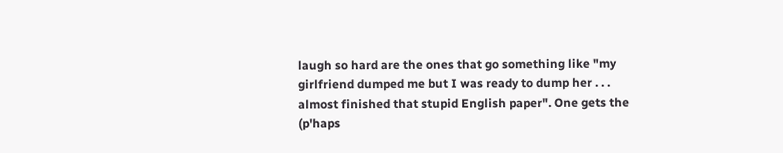laugh so hard are the ones that go something like "my girlfriend dumped me but I was ready to dump her . . . almost finished that stupid English paper". One gets the (p'haps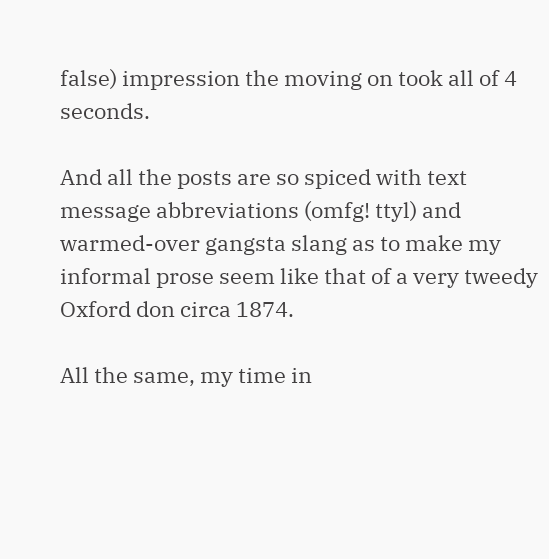false) impression the moving on took all of 4 seconds.

And all the posts are so spiced with text message abbreviations (omfg! ttyl) and warmed-over gangsta slang as to make my informal prose seem like that of a very tweedy Oxford don circa 1874.

All the same, my time in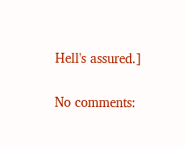Hell's assured.]

No comments: